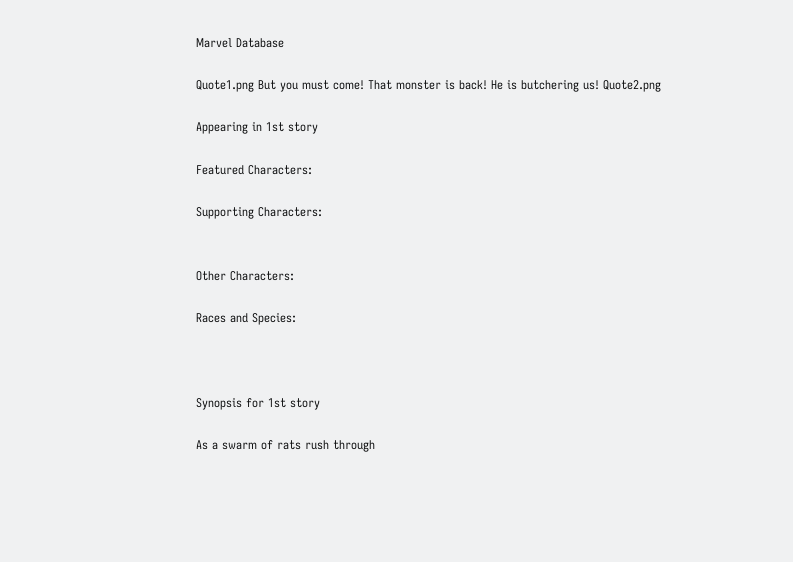Marvel Database

Quote1.png But you must come! That monster is back! He is butchering us! Quote2.png

Appearing in 1st story

Featured Characters:

Supporting Characters:


Other Characters:

Races and Species:



Synopsis for 1st story

As a swarm of rats rush through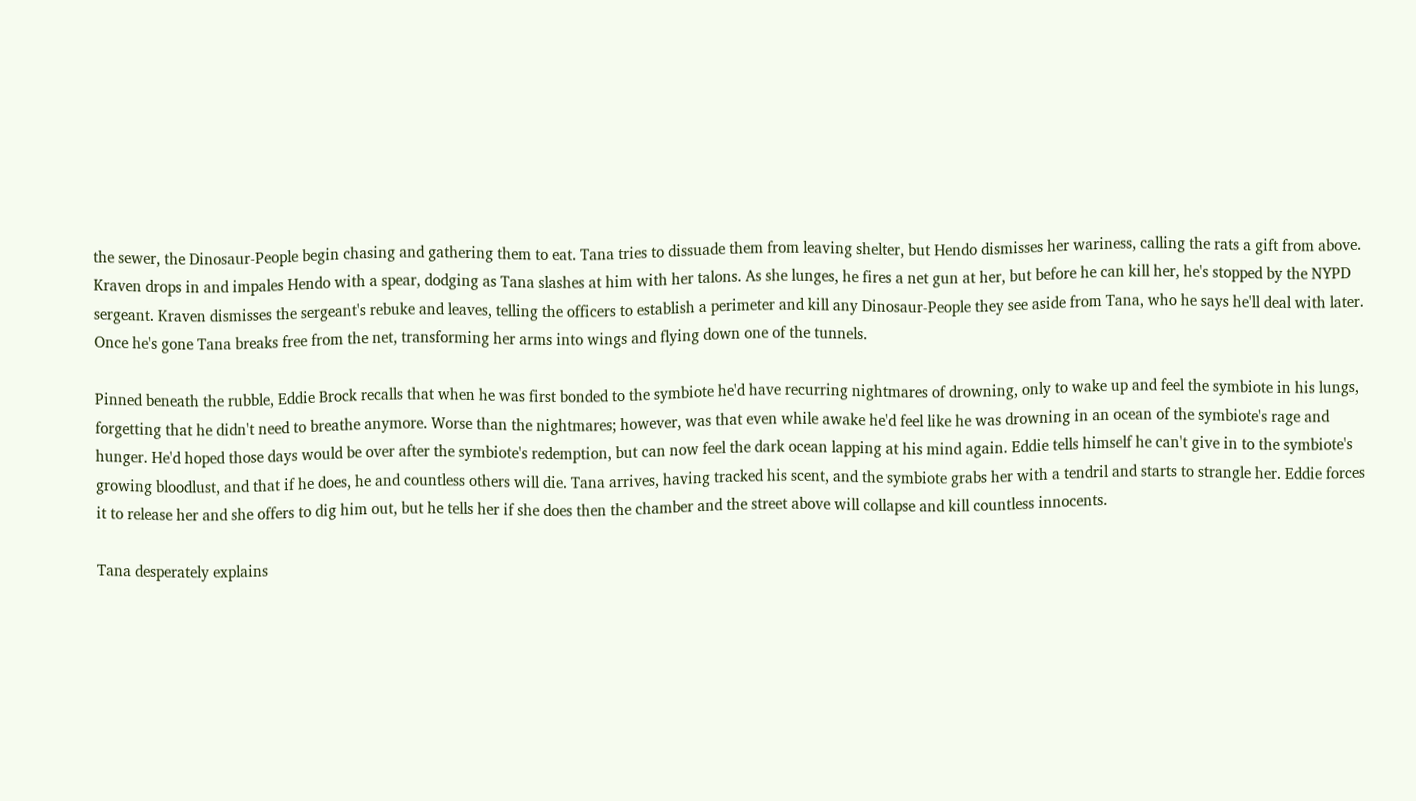the sewer, the Dinosaur-People begin chasing and gathering them to eat. Tana tries to dissuade them from leaving shelter, but Hendo dismisses her wariness, calling the rats a gift from above. Kraven drops in and impales Hendo with a spear, dodging as Tana slashes at him with her talons. As she lunges, he fires a net gun at her, but before he can kill her, he's stopped by the NYPD sergeant. Kraven dismisses the sergeant's rebuke and leaves, telling the officers to establish a perimeter and kill any Dinosaur-People they see aside from Tana, who he says he'll deal with later. Once he's gone Tana breaks free from the net, transforming her arms into wings and flying down one of the tunnels.

Pinned beneath the rubble, Eddie Brock recalls that when he was first bonded to the symbiote he'd have recurring nightmares of drowning, only to wake up and feel the symbiote in his lungs, forgetting that he didn't need to breathe anymore. Worse than the nightmares; however, was that even while awake he'd feel like he was drowning in an ocean of the symbiote's rage and hunger. He'd hoped those days would be over after the symbiote's redemption, but can now feel the dark ocean lapping at his mind again. Eddie tells himself he can't give in to the symbiote's growing bloodlust, and that if he does, he and countless others will die. Tana arrives, having tracked his scent, and the symbiote grabs her with a tendril and starts to strangle her. Eddie forces it to release her and she offers to dig him out, but he tells her if she does then the chamber and the street above will collapse and kill countless innocents.

Tana desperately explains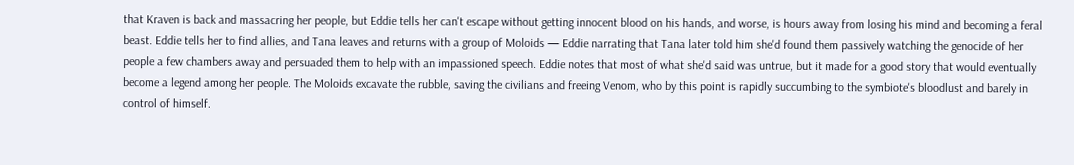that Kraven is back and massacring her people, but Eddie tells her can't escape without getting innocent blood on his hands, and worse, is hours away from losing his mind and becoming a feral beast. Eddie tells her to find allies, and Tana leaves and returns with a group of Moloids — Eddie narrating that Tana later told him she'd found them passively watching the genocide of her people a few chambers away and persuaded them to help with an impassioned speech. Eddie notes that most of what she'd said was untrue, but it made for a good story that would eventually become a legend among her people. The Moloids excavate the rubble, saving the civilians and freeing Venom, who by this point is rapidly succumbing to the symbiote's bloodlust and barely in control of himself.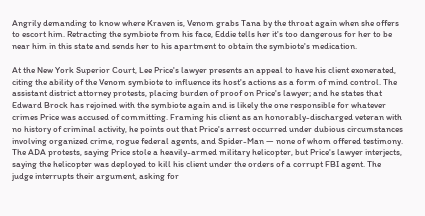Angrily demanding to know where Kraven is, Venom grabs Tana by the throat again when she offers to escort him. Retracting the symbiote from his face, Eddie tells her it's too dangerous for her to be near him in this state and sends her to his apartment to obtain the symbiote's medication.

At the New York Superior Court, Lee Price's lawyer presents an appeal to have his client exonerated, citing the ability of the Venom symbiote to influence its host's actions as a form of mind control. The assistant district attorney protests, placing burden of proof on Price's lawyer; and he states that Edward Brock has rejoined with the symbiote again and is likely the one responsible for whatever crimes Price was accused of committing. Framing his client as an honorably-discharged veteran with no history of criminal activity, he points out that Price's arrest occurred under dubious circumstances involving organized crime, rogue federal agents, and Spider-Man — none of whom offered testimony. The ADA protests, saying Price stole a heavily-armed military helicopter, but Price's lawyer interjects, saying the helicopter was deployed to kill his client under the orders of a corrupt FBI agent. The judge interrupts their argument, asking for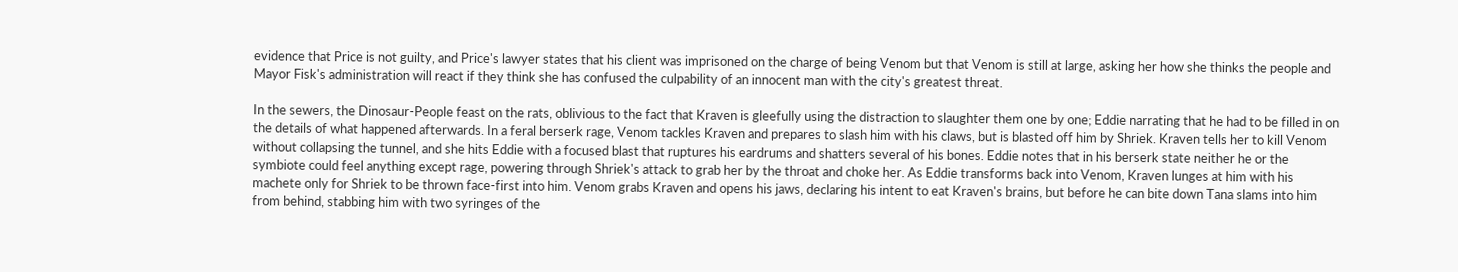evidence that Price is not guilty, and Price's lawyer states that his client was imprisoned on the charge of being Venom but that Venom is still at large, asking her how she thinks the people and Mayor Fisk's administration will react if they think she has confused the culpability of an innocent man with the city's greatest threat.

In the sewers, the Dinosaur-People feast on the rats, oblivious to the fact that Kraven is gleefully using the distraction to slaughter them one by one; Eddie narrating that he had to be filled in on the details of what happened afterwards. In a feral berserk rage, Venom tackles Kraven and prepares to slash him with his claws, but is blasted off him by Shriek. Kraven tells her to kill Venom without collapsing the tunnel, and she hits Eddie with a focused blast that ruptures his eardrums and shatters several of his bones. Eddie notes that in his berserk state neither he or the symbiote could feel anything except rage, powering through Shriek's attack to grab her by the throat and choke her. As Eddie transforms back into Venom, Kraven lunges at him with his machete only for Shriek to be thrown face-first into him. Venom grabs Kraven and opens his jaws, declaring his intent to eat Kraven's brains, but before he can bite down Tana slams into him from behind, stabbing him with two syringes of the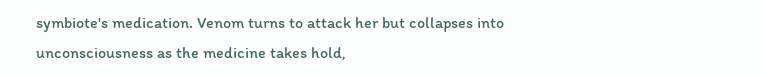symbiote's medication. Venom turns to attack her but collapses into unconsciousness as the medicine takes hold,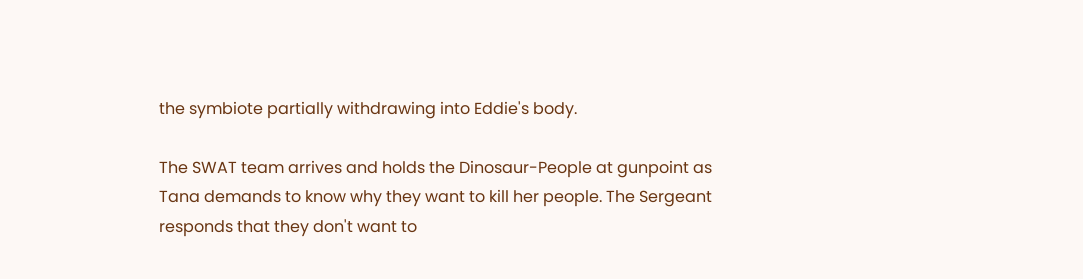the symbiote partially withdrawing into Eddie's body.

The SWAT team arrives and holds the Dinosaur-People at gunpoint as Tana demands to know why they want to kill her people. The Sergeant responds that they don't want to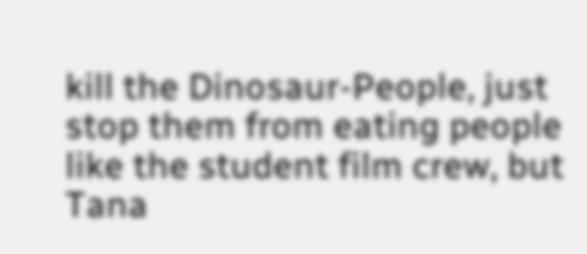kill the Dinosaur-People, just stop them from eating people like the student film crew, but Tana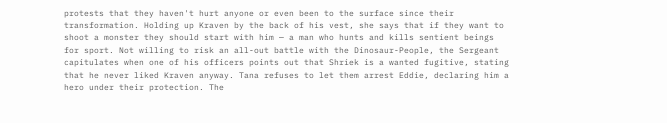protests that they haven't hurt anyone or even been to the surface since their transformation. Holding up Kraven by the back of his vest, she says that if they want to shoot a monster they should start with him — a man who hunts and kills sentient beings for sport. Not willing to risk an all-out battle with the Dinosaur-People, the Sergeant capitulates when one of his officers points out that Shriek is a wanted fugitive, stating that he never liked Kraven anyway. Tana refuses to let them arrest Eddie, declaring him a hero under their protection. The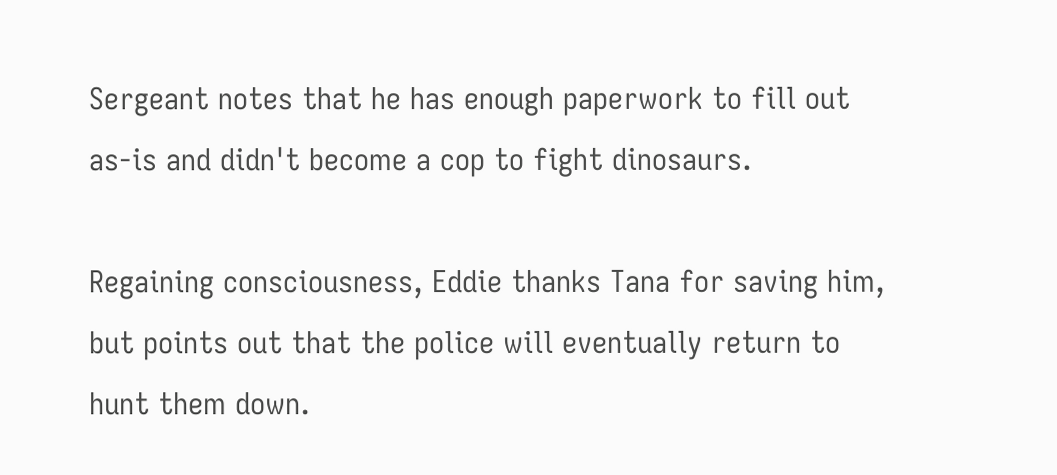Sergeant notes that he has enough paperwork to fill out as-is and didn't become a cop to fight dinosaurs.

Regaining consciousness, Eddie thanks Tana for saving him, but points out that the police will eventually return to hunt them down.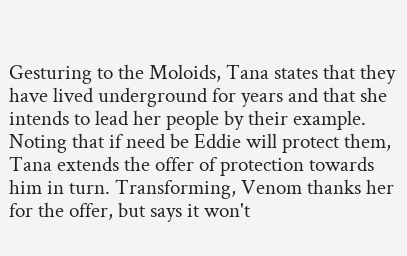Gesturing to the Moloids, Tana states that they have lived underground for years and that she intends to lead her people by their example. Noting that if need be Eddie will protect them, Tana extends the offer of protection towards him in turn. Transforming, Venom thanks her for the offer, but says it won't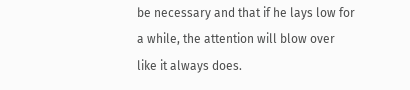be necessary and that if he lays low for a while, the attention will blow over like it always does.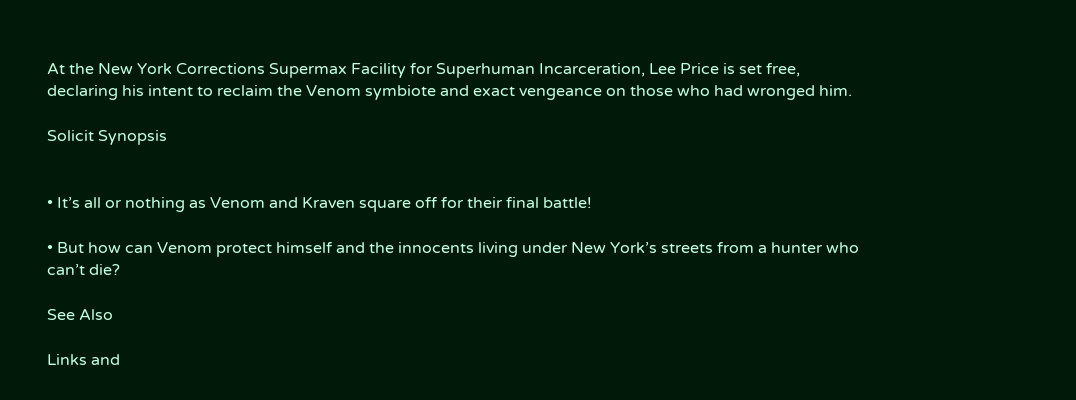At the New York Corrections Supermax Facility for Superhuman Incarceration, Lee Price is set free, declaring his intent to reclaim the Venom symbiote and exact vengeance on those who had wronged him.

Solicit Synopsis


• It’s all or nothing as Venom and Kraven square off for their final battle!

• But how can Venom protect himself and the innocents living under New York’s streets from a hunter who can’t die?

See Also

Links and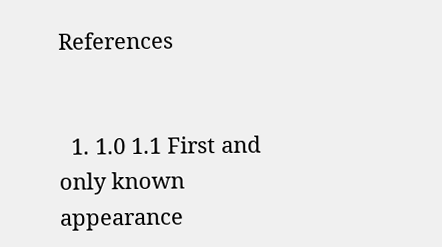References


  1. 1.0 1.1 First and only known appearance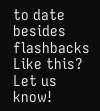to date besides flashbacks
Like this? Let us know!